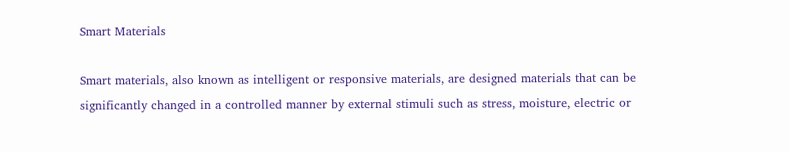Smart Materials

Smart materials, also known as intelligent or responsive materials, are designed materials that can be significantly changed in a controlled manner by external stimuli such as stress, moisture, electric or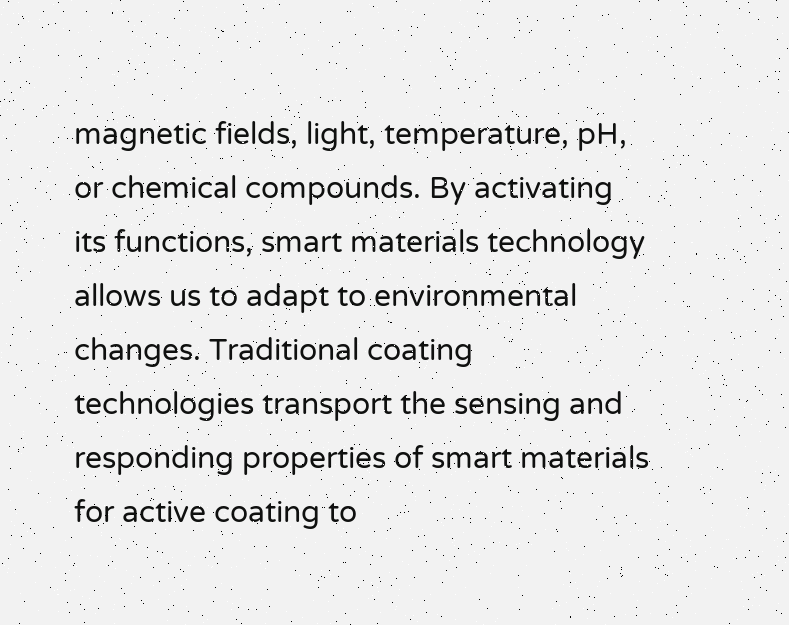magnetic fields, light, temperature, pH, or chemical compounds. By activating its functions, smart materials technology allows us to adapt to environmental changes. Traditional coating technologies transport the sensing and responding properties of smart materials for active coating to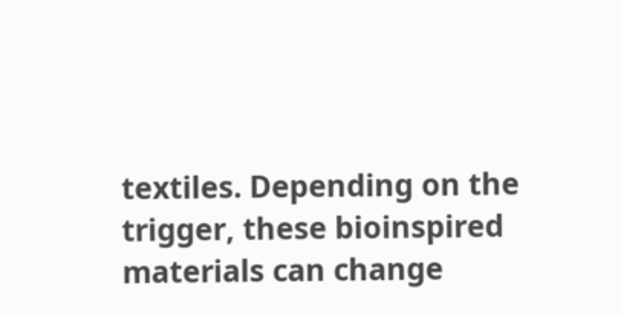textiles. Depending on the trigger, these bioinspired materials can change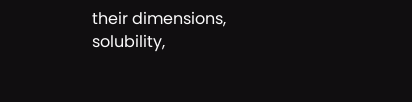their dimensions, solubility,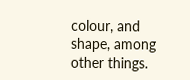colour, and shape, among other things.